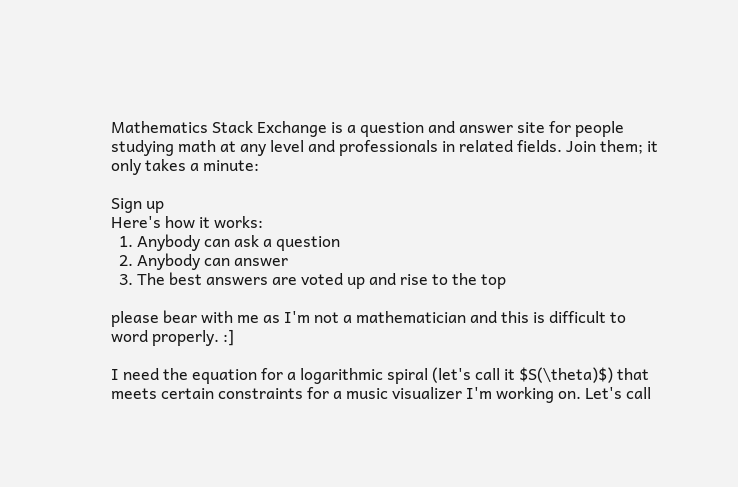Mathematics Stack Exchange is a question and answer site for people studying math at any level and professionals in related fields. Join them; it only takes a minute:

Sign up
Here's how it works:
  1. Anybody can ask a question
  2. Anybody can answer
  3. The best answers are voted up and rise to the top

please bear with me as I'm not a mathematician and this is difficult to word properly. :]

I need the equation for a logarithmic spiral (let's call it $S(\theta)$) that meets certain constraints for a music visualizer I'm working on. Let's call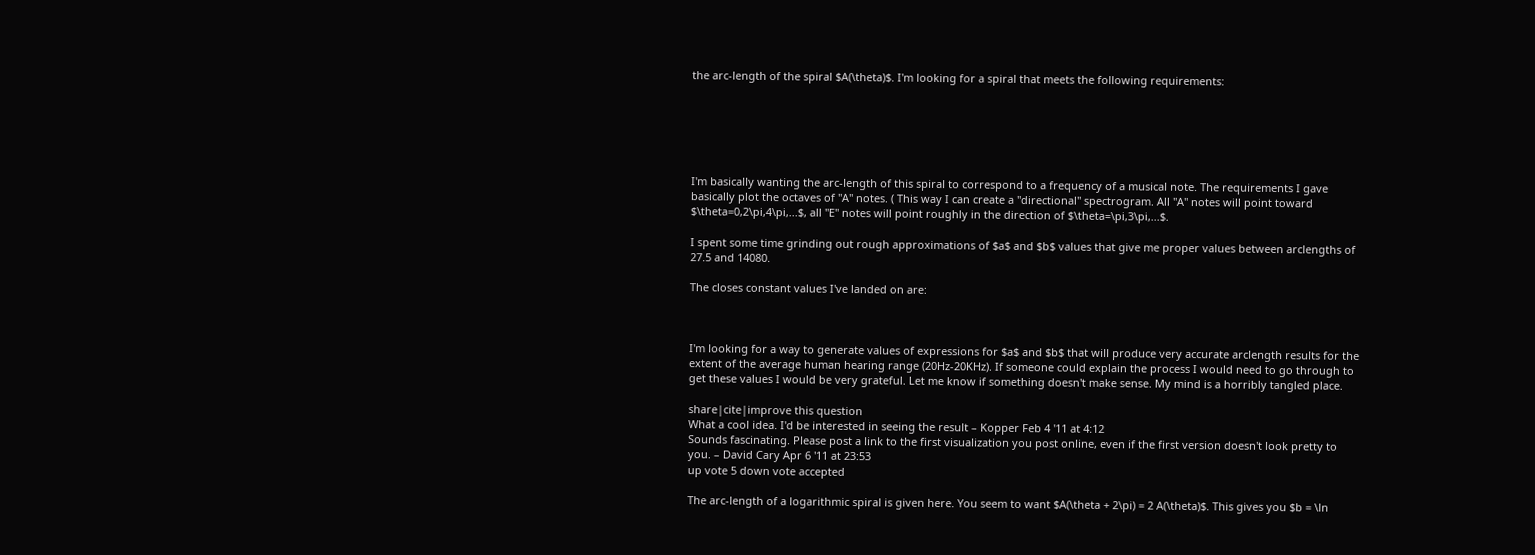the arc-length of the spiral $A(\theta)$. I'm looking for a spiral that meets the following requirements:






I'm basically wanting the arc-length of this spiral to correspond to a frequency of a musical note. The requirements I gave basically plot the octaves of "A" notes. ( This way I can create a "directional" spectrogram. All "A" notes will point toward $\theta=0,2\pi,4\pi,...$, all "E" notes will point roughly in the direction of $\theta=\pi,3\pi,...$.

I spent some time grinding out rough approximations of $a$ and $b$ values that give me proper values between arclengths of 27.5 and 14080.

The closes constant values I've landed on are:



I'm looking for a way to generate values of expressions for $a$ and $b$ that will produce very accurate arclength results for the extent of the average human hearing range (20Hz-20KHz). If someone could explain the process I would need to go through to get these values I would be very grateful. Let me know if something doesn't make sense. My mind is a horribly tangled place.

share|cite|improve this question
What a cool idea. I'd be interested in seeing the result – Kopper Feb 4 '11 at 4:12
Sounds fascinating. Please post a link to the first visualization you post online, even if the first version doesn't look pretty to you. – David Cary Apr 6 '11 at 23:53
up vote 5 down vote accepted

The arc-length of a logarithmic spiral is given here. You seem to want $A(\theta + 2\pi) = 2 A(\theta)$. This gives you $b = \ln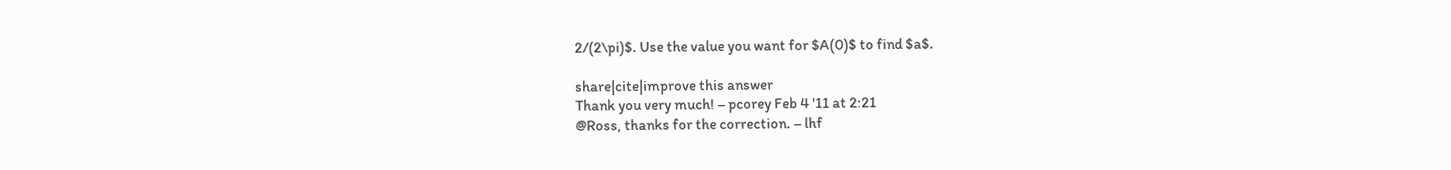2/(2\pi)$. Use the value you want for $A(0)$ to find $a$.

share|cite|improve this answer
Thank you very much! – pcorey Feb 4 '11 at 2:21
@Ross, thanks for the correction. – lhf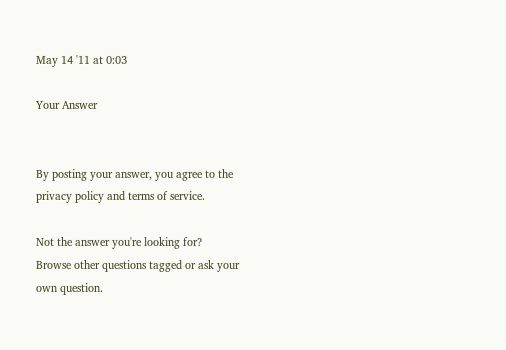May 14 '11 at 0:03

Your Answer


By posting your answer, you agree to the privacy policy and terms of service.

Not the answer you're looking for? Browse other questions tagged or ask your own question.